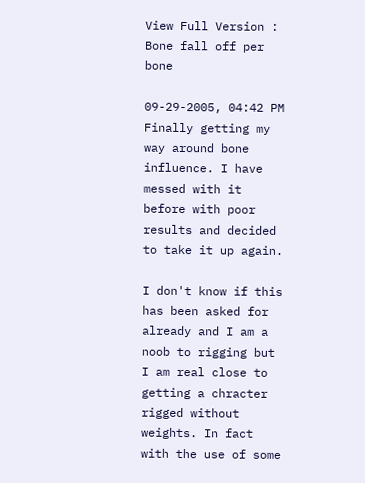View Full Version : Bone fall off per bone

09-29-2005, 04:42 PM
Finally getting my way around bone influence. I have messed with it before with poor results and decided to take it up again.

I don't know if this has been asked for already and I am a noob to rigging but I am real close to getting a chracter rigged without weights. In fact with the use of some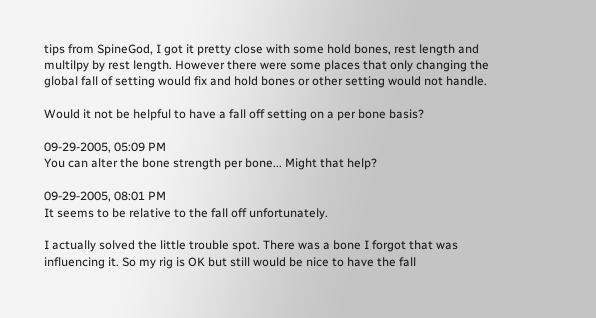tips from SpineGod, I got it pretty close with some hold bones, rest length and multilpy by rest length. However there were some places that only changing the global fall of setting would fix and hold bones or other setting would not handle.

Would it not be helpful to have a fall off setting on a per bone basis?

09-29-2005, 05:09 PM
You can alter the bone strength per bone... Might that help?

09-29-2005, 08:01 PM
It seems to be relative to the fall off unfortunately.

I actually solved the little trouble spot. There was a bone I forgot that was influencing it. So my rig is OK but still would be nice to have the fall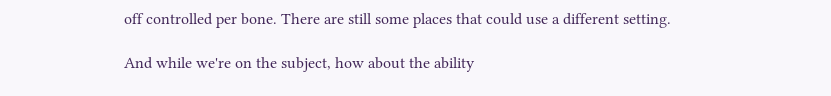off controlled per bone. There are still some places that could use a different setting.

And while we're on the subject, how about the ability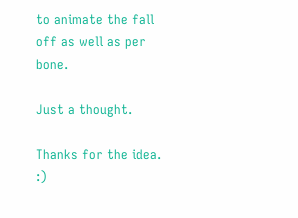to animate the fall off as well as per bone.

Just a thought.

Thanks for the idea. :)